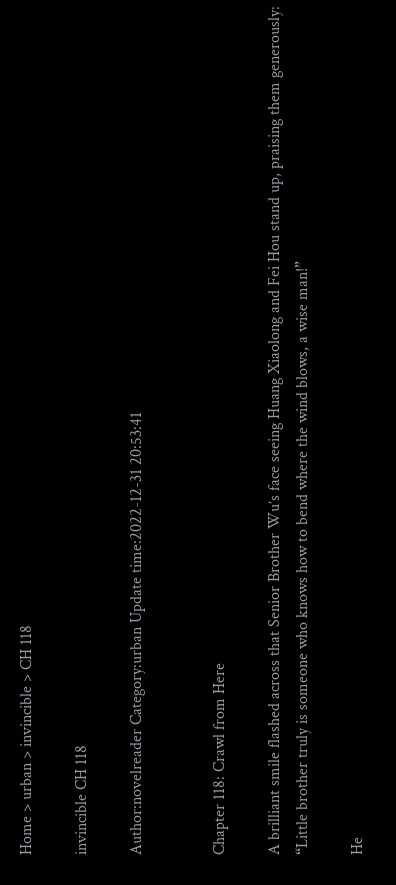Home > urban > invincible > CH 118

invincible CH 118

Author:novelreader Category:urban Update time:2022-12-31 20:53:41


Chapter 118: Crawl from Here

A brilliant smile flashed across that Senior Brother Wu’s face seeing Huang Xiaolong and Fei Hou stand up, praising them generously: “Little brother truly is someone who knows how to bend where the wind blows, a wise man!”

He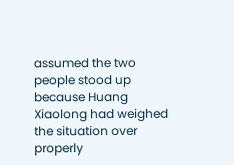assumed the two people stood up because Huang Xiaolong had weighed the situation over properly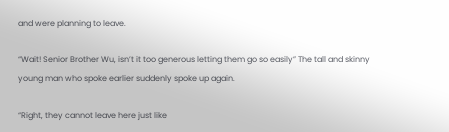and were planning to leave.

“Wait! Senior Brother Wu, isn’t it too generous letting them go so easily” The tall and skinny young man who spoke earlier suddenly spoke up again.

“Right, they cannot leave here just like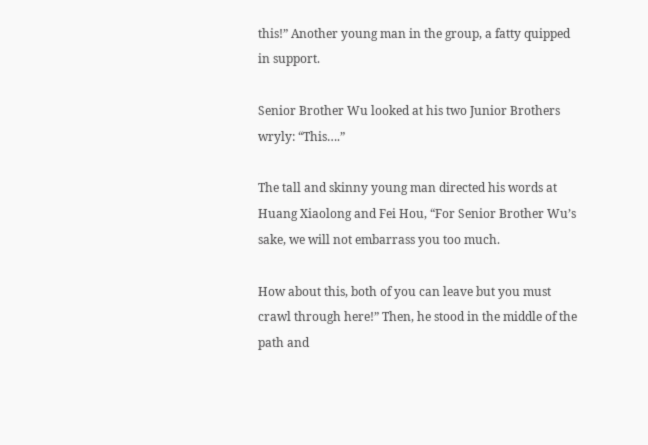this!” Another young man in the group, a fatty quipped in support.

Senior Brother Wu looked at his two Junior Brothers wryly: “This….”

The tall and skinny young man directed his words at Huang Xiaolong and Fei Hou, “For Senior Brother Wu’s sake, we will not embarrass you too much.

How about this, both of you can leave but you must crawl through here!” Then, he stood in the middle of the path and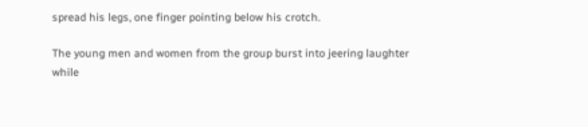spread his legs, one finger pointing below his crotch.

The young men and women from the group burst into jeering laughter while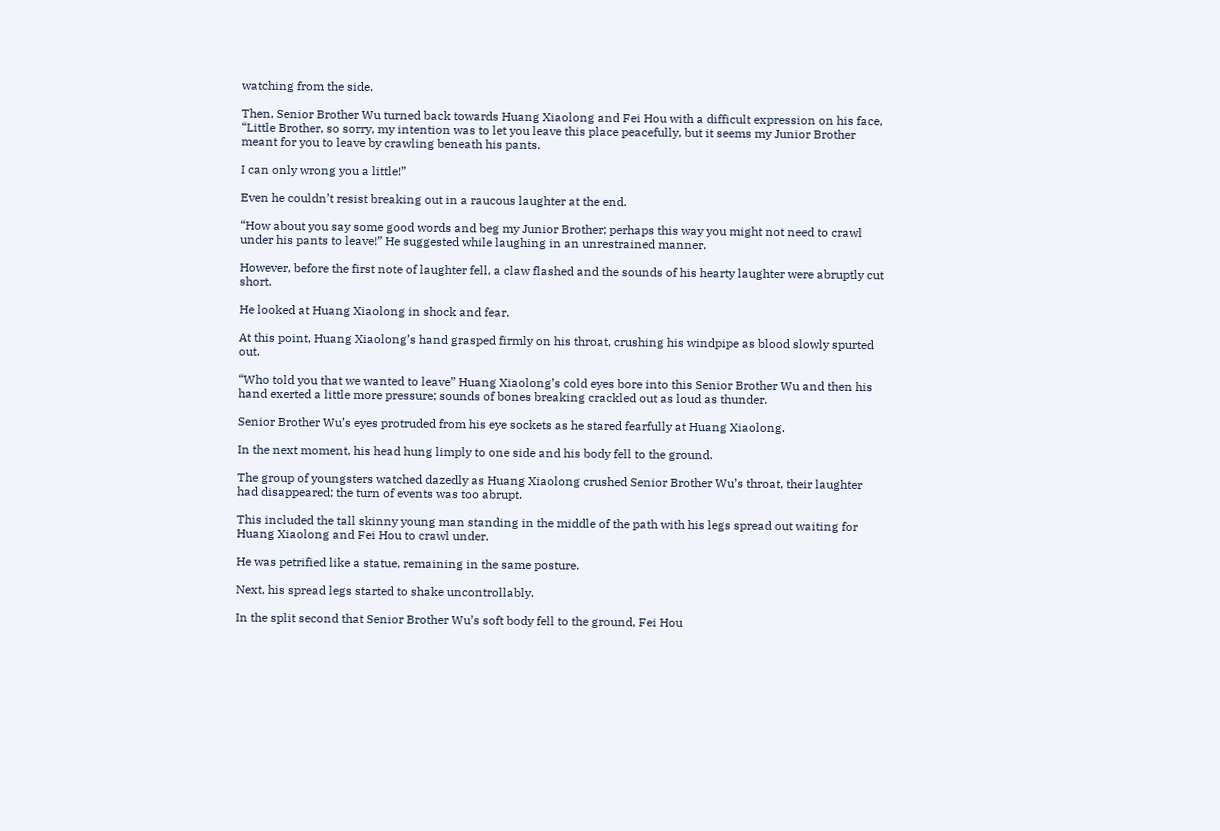watching from the side.

Then, Senior Brother Wu turned back towards Huang Xiaolong and Fei Hou with a difficult expression on his face, “Little Brother, so sorry, my intention was to let you leave this place peacefully, but it seems my Junior Brother meant for you to leave by crawling beneath his pants.

I can only wrong you a little!”

Even he couldn’t resist breaking out in a raucous laughter at the end.

“How about you say some good words and beg my Junior Brother; perhaps this way you might not need to crawl under his pants to leave!” He suggested while laughing in an unrestrained manner.

However, before the first note of laughter fell, a claw flashed and the sounds of his hearty laughter were abruptly cut short.

He looked at Huang Xiaolong in shock and fear.

At this point, Huang Xiaolong’s hand grasped firmly on his throat, crushing his windpipe as blood slowly spurted out.

“Who told you that we wanted to leave” Huang Xiaolong’s cold eyes bore into this Senior Brother Wu and then his hand exerted a little more pressure; sounds of bones breaking crackled out as loud as thunder.

Senior Brother Wu’s eyes protruded from his eye sockets as he stared fearfully at Huang Xiaolong.

In the next moment, his head hung limply to one side and his body fell to the ground.

The group of youngsters watched dazedly as Huang Xiaolong crushed Senior Brother Wu’s throat, their laughter had disappeared; the turn of events was too abrupt.

This included the tall skinny young man standing in the middle of the path with his legs spread out waiting for Huang Xiaolong and Fei Hou to crawl under.

He was petrified like a statue, remaining in the same posture.

Next, his spread legs started to shake uncontrollably.

In the split second that Senior Brother Wu’s soft body fell to the ground, Fei Hou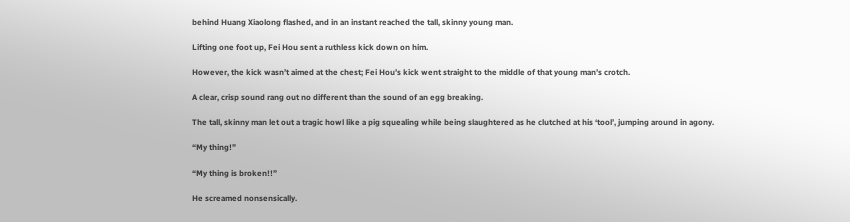behind Huang Xiaolong flashed, and in an instant reached the tall, skinny young man.

Lifting one foot up, Fei Hou sent a ruthless kick down on him.

However, the kick wasn’t aimed at the chest; Fei Hou’s kick went straight to the middle of that young man’s crotch.

A clear, crisp sound rang out no different than the sound of an egg breaking.

The tall, skinny man let out a tragic howl like a pig squealing while being slaughtered as he clutched at his ‘tool’, jumping around in agony.

“My thing!”

“My thing is broken!!”

He screamed nonsensically.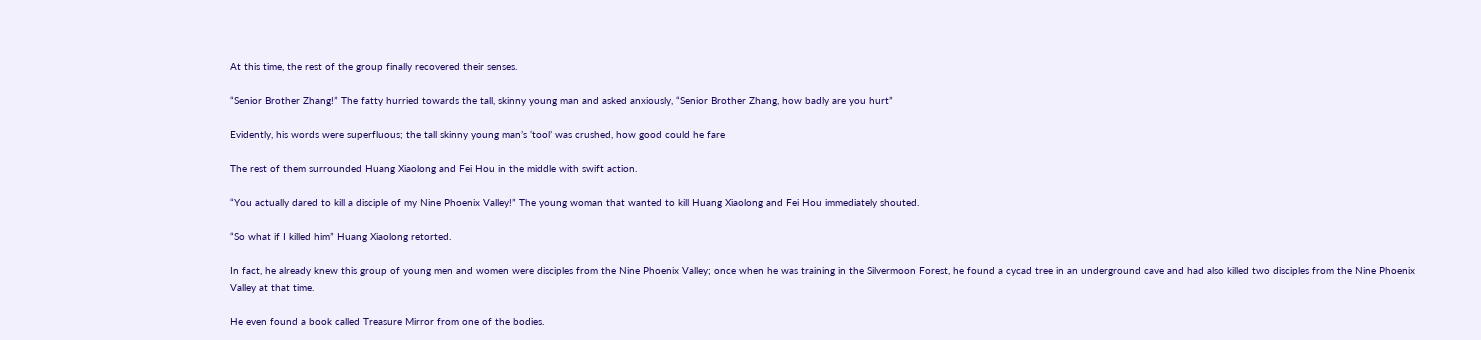At this time, the rest of the group finally recovered their senses.

“Senior Brother Zhang!” The fatty hurried towards the tall, skinny young man and asked anxiously, “Senior Brother Zhang, how badly are you hurt”

Evidently, his words were superfluous; the tall skinny young man’s ‘tool’ was crushed, how good could he fare

The rest of them surrounded Huang Xiaolong and Fei Hou in the middle with swift action.

“You actually dared to kill a disciple of my Nine Phoenix Valley!” The young woman that wanted to kill Huang Xiaolong and Fei Hou immediately shouted.

“So what if I killed him” Huang Xiaolong retorted.

In fact, he already knew this group of young men and women were disciples from the Nine Phoenix Valley; once when he was training in the Silvermoon Forest, he found a cycad tree in an underground cave and had also killed two disciples from the Nine Phoenix Valley at that time.

He even found a book called Treasure Mirror from one of the bodies.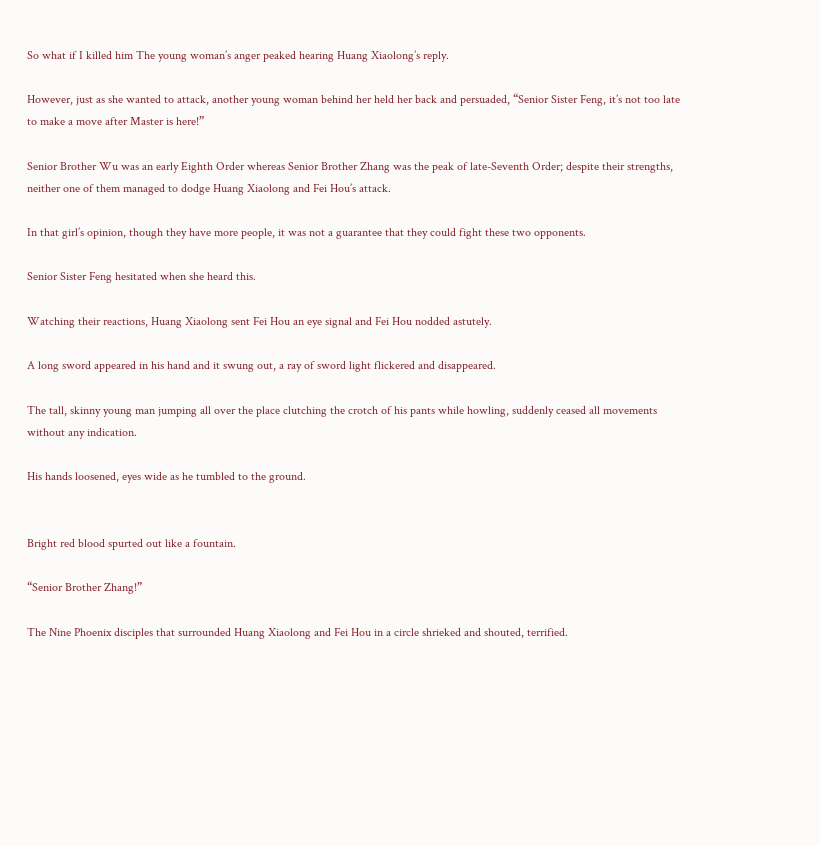So what if I killed him The young woman’s anger peaked hearing Huang Xiaolong’s reply.

However, just as she wanted to attack, another young woman behind her held her back and persuaded, “Senior Sister Feng, it’s not too late to make a move after Master is here!”

Senior Brother Wu was an early Eighth Order whereas Senior Brother Zhang was the peak of late-Seventh Order; despite their strengths, neither one of them managed to dodge Huang Xiaolong and Fei Hou’s attack.

In that girl’s opinion, though they have more people, it was not a guarantee that they could fight these two opponents.

Senior Sister Feng hesitated when she heard this.

Watching their reactions, Huang Xiaolong sent Fei Hou an eye signal and Fei Hou nodded astutely.

A long sword appeared in his hand and it swung out, a ray of sword light flickered and disappeared.

The tall, skinny young man jumping all over the place clutching the crotch of his pants while howling, suddenly ceased all movements without any indication.

His hands loosened, eyes wide as he tumbled to the ground.


Bright red blood spurted out like a fountain.

“Senior Brother Zhang!”

The Nine Phoenix disciples that surrounded Huang Xiaolong and Fei Hou in a circle shrieked and shouted, terrified.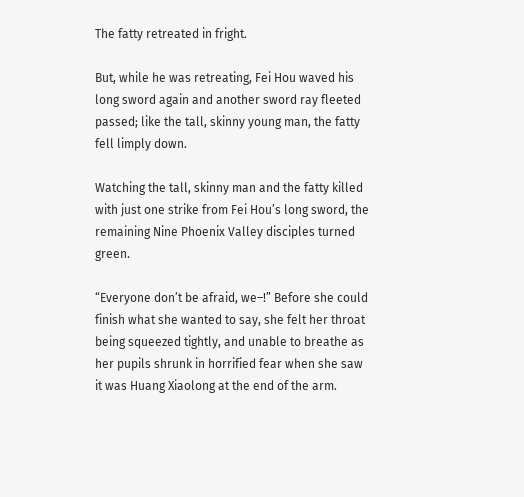The fatty retreated in fright.

But, while he was retreating, Fei Hou waved his long sword again and another sword ray fleeted passed; like the tall, skinny young man, the fatty fell limply down.

Watching the tall, skinny man and the fatty killed with just one strike from Fei Hou’s long sword, the remaining Nine Phoenix Valley disciples turned green.

“Everyone don’t be afraid, we–!” Before she could finish what she wanted to say, she felt her throat being squeezed tightly, and unable to breathe as her pupils shrunk in horrified fear when she saw it was Huang Xiaolong at the end of the arm.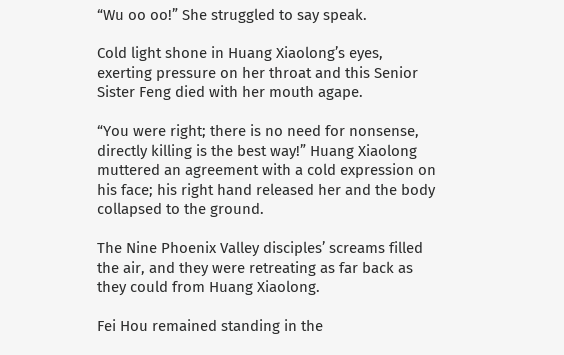“Wu oo oo!” She struggled to say speak.

Cold light shone in Huang Xiaolong’s eyes, exerting pressure on her throat and this Senior Sister Feng died with her mouth agape.

“You were right; there is no need for nonsense, directly killing is the best way!” Huang Xiaolong muttered an agreement with a cold expression on his face; his right hand released her and the body collapsed to the ground.

The Nine Phoenix Valley disciples’ screams filled the air, and they were retreating as far back as they could from Huang Xiaolong.

Fei Hou remained standing in the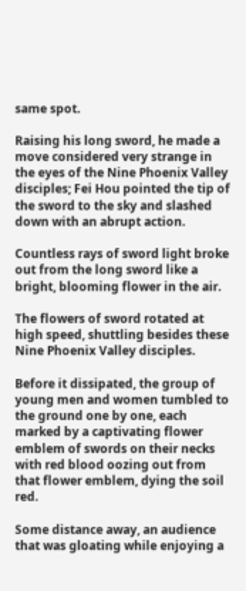same spot.

Raising his long sword, he made a move considered very strange in the eyes of the Nine Phoenix Valley disciples; Fei Hou pointed the tip of the sword to the sky and slashed down with an abrupt action.

Countless rays of sword light broke out from the long sword like a bright, blooming flower in the air.

The flowers of sword rotated at high speed, shuttling besides these Nine Phoenix Valley disciples.

Before it dissipated, the group of young men and women tumbled to the ground one by one, each marked by a captivating flower emblem of swords on their necks with red blood oozing out from that flower emblem, dying the soil red.

Some distance away, an audience that was gloating while enjoying a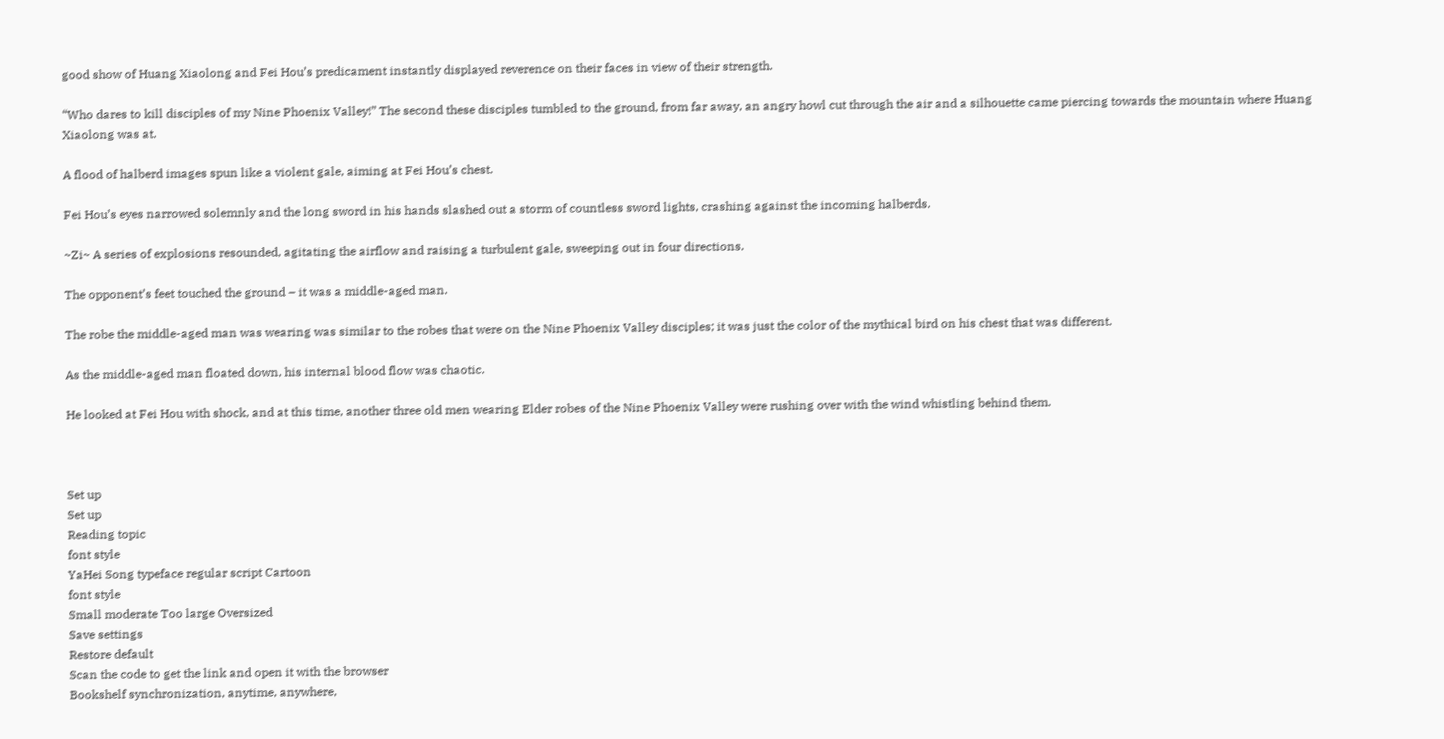good show of Huang Xiaolong and Fei Hou’s predicament instantly displayed reverence on their faces in view of their strength.

“Who dares to kill disciples of my Nine Phoenix Valley!” The second these disciples tumbled to the ground, from far away, an angry howl cut through the air and a silhouette came piercing towards the mountain where Huang Xiaolong was at.

A flood of halberd images spun like a violent gale, aiming at Fei Hou’s chest.

Fei Hou’s eyes narrowed solemnly and the long sword in his hands slashed out a storm of countless sword lights, crashing against the incoming halberds.

~Zi~ A series of explosions resounded, agitating the airflow and raising a turbulent gale, sweeping out in four directions.

The opponent’s feet touched the ground – it was a middle-aged man.

The robe the middle-aged man was wearing was similar to the robes that were on the Nine Phoenix Valley disciples; it was just the color of the mythical bird on his chest that was different.

As the middle-aged man floated down, his internal blood flow was chaotic.

He looked at Fei Hou with shock, and at this time, another three old men wearing Elder robes of the Nine Phoenix Valley were rushing over with the wind whistling behind them.



Set up
Set up
Reading topic
font style
YaHei Song typeface regular script Cartoon
font style
Small moderate Too large Oversized
Save settings
Restore default
Scan the code to get the link and open it with the browser
Bookshelf synchronization, anytime, anywhere,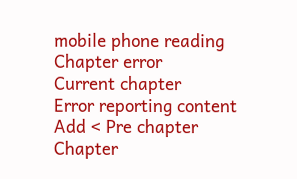mobile phone reading
Chapter error
Current chapter
Error reporting content
Add < Pre chapter Chapter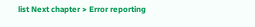list Next chapter > Error reporting